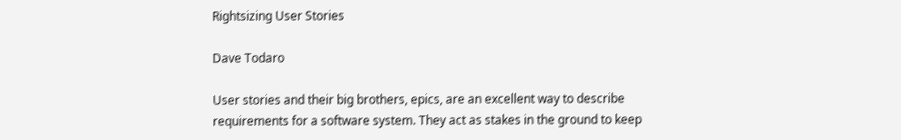Rightsizing User Stories

Dave Todaro

User stories and their big brothers, epics, are an excellent way to describe requirements for a software system. They act as stakes in the ground to keep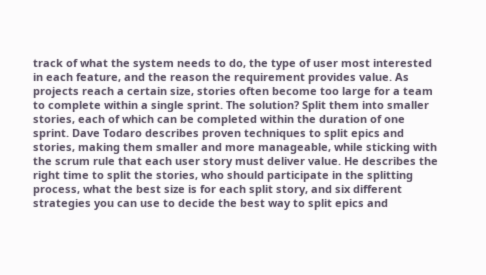track of what the system needs to do, the type of user most interested in each feature, and the reason the requirement provides value. As projects reach a certain size, stories often become too large for a team to complete within a single sprint. The solution? Split them into smaller stories, each of which can be completed within the duration of one sprint. Dave Todaro describes proven techniques to split epics and stories, making them smaller and more manageable, while sticking with the scrum rule that each user story must deliver value. He describes the right time to split the stories, who should participate in the splitting process, what the best size is for each split story, and six different strategies you can use to decide the best way to split epics and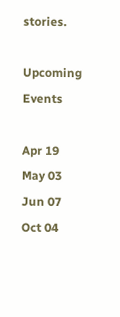stories.

Upcoming Events

Apr 19
May 03
Jun 07
Oct 04